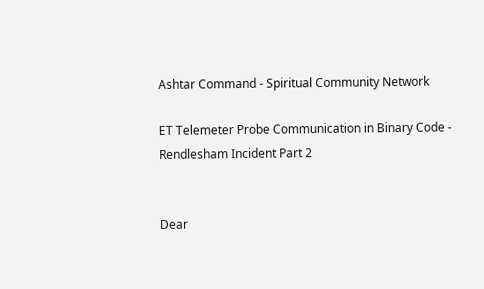Ashtar Command - Spiritual Community Network

ET Telemeter Probe Communication in Binary Code - Rendlesham Incident Part 2


Dear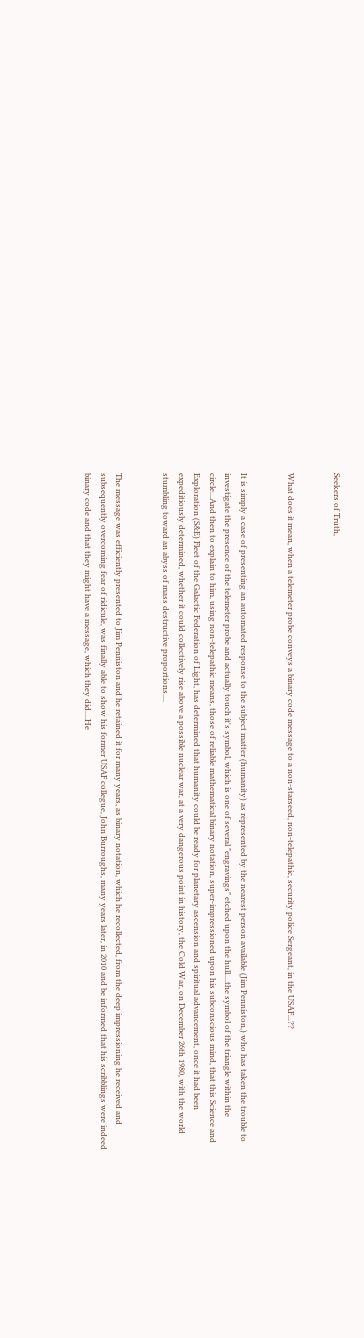Seekers of Truth,


What does it mean, when a telemeter probe conveys a binary code message to a non-starseed, non-telepathic, security police Sergeant, in the USAF...??


It is simply a case of presenting an automated response to the subject matter (humanity) as represented by the nearest person available (Jim Penniston,) who has taken the trouble to investigate the presence of the telemeter probe and actually touch it's symbol, which is one of several "engravings" etched upon the hull....the symbol of the triangle within the circle...And then to explain to him, using non-telepathic means, those of reliable mathematical binary notation, super-impressioned upon his subconscious mind, that this Science and Exploration (S&E) Fleet of the Galactic Federation of Light, has determined that humanity could be ready for planetary ascension and spiritual advancement, once it had been expeditiously determined, whether it could collectively rise above a possible nuclear war, at a very dangerous point in history, the Cold War, on December 26th 1980, with the world stumbling toward an abyss of mass destructive proportions....


The message was efficiently presented to Jim Penniston and he retained it for many years, as binary notation, which he recollected, from the deep impressioning he received and subsequently overcoming fear of ridicule, was finally able to show his former USAF collegue, John Burroughs, many years later, in 2010 and be informed that his scribblings were indeed binary code and that they might have a message, which they did....He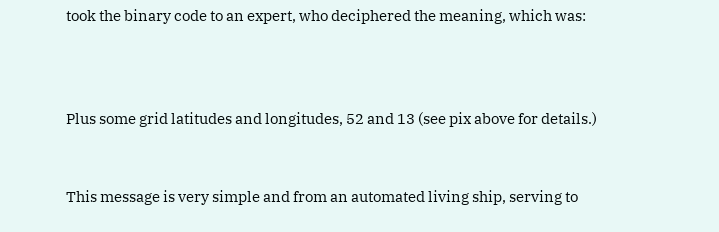took the binary code to an expert, who deciphered the meaning, which was:



Plus some grid latitudes and longitudes, 52 and 13 (see pix above for details.)


This message is very simple and from an automated living ship, serving to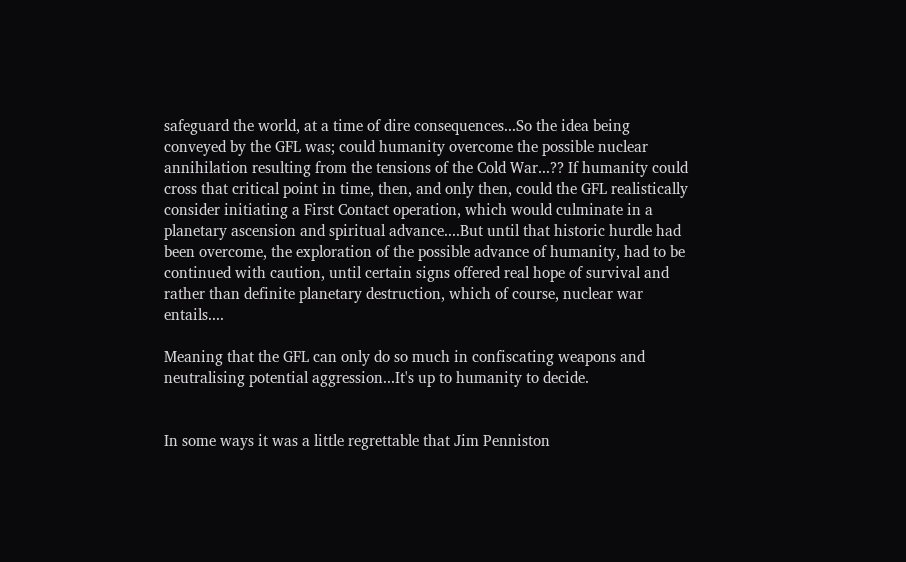safeguard the world, at a time of dire consequences...So the idea being conveyed by the GFL was; could humanity overcome the possible nuclear annihilation resulting from the tensions of the Cold War...?? If humanity could cross that critical point in time, then, and only then, could the GFL realistically consider initiating a First Contact operation, which would culminate in a planetary ascension and spiritual advance....But until that historic hurdle had been overcome, the exploration of the possible advance of humanity, had to be continued with caution, until certain signs offered real hope of survival and rather than definite planetary destruction, which of course, nuclear war entails....

Meaning that the GFL can only do so much in confiscating weapons and neutralising potential aggression...It's up to humanity to decide.


In some ways it was a little regrettable that Jim Penniston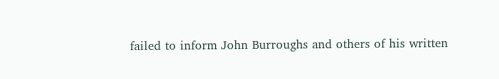failed to inform John Burroughs and others of his written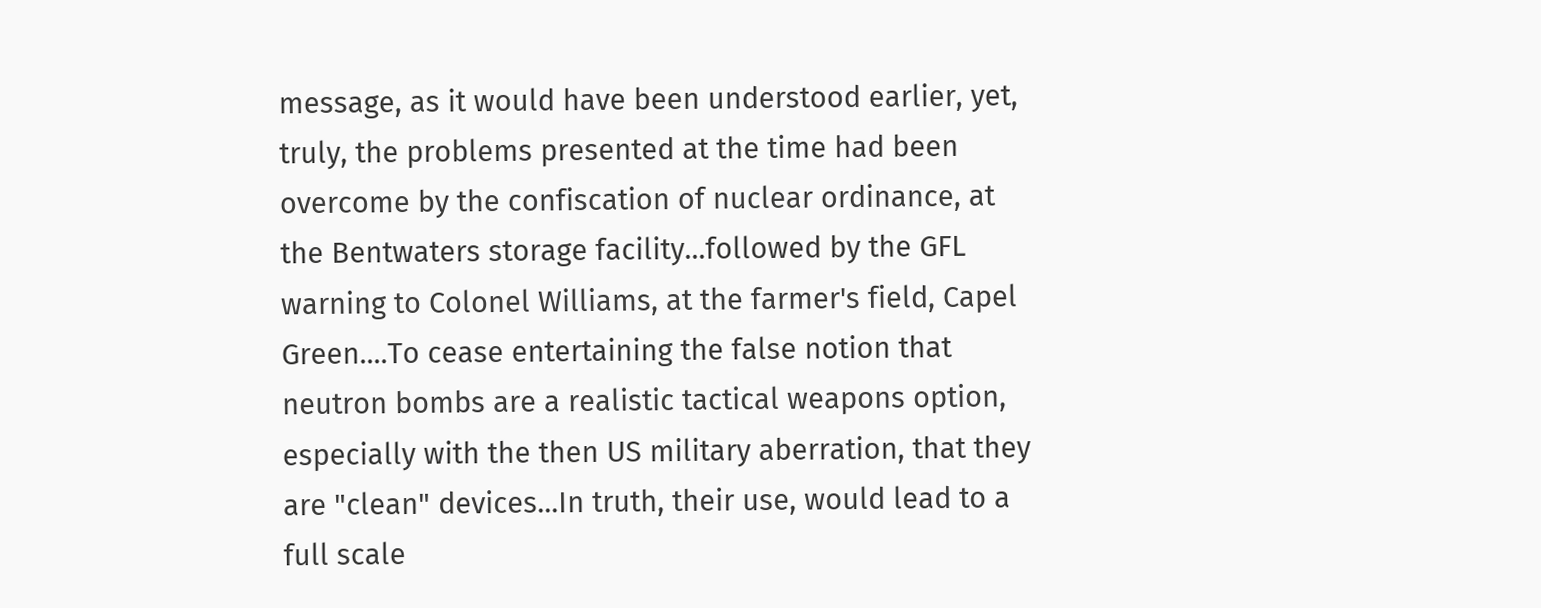message, as it would have been understood earlier, yet, truly, the problems presented at the time had been overcome by the confiscation of nuclear ordinance, at the Bentwaters storage facility...followed by the GFL warning to Colonel Williams, at the farmer's field, Capel Green....To cease entertaining the false notion that neutron bombs are a realistic tactical weapons option, especially with the then US military aberration, that they are "clean" devices...In truth, their use, would lead to a full scale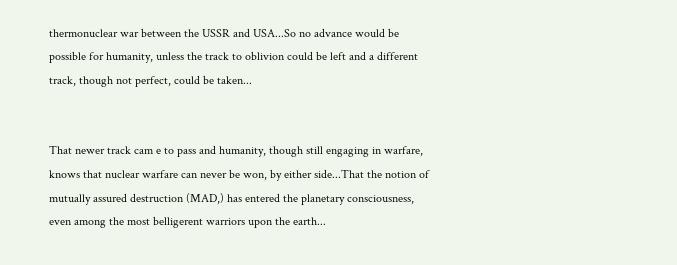thermonuclear war between the USSR and USA...So no advance would be possible for humanity, unless the track to oblivion could be left and a different track, though not perfect, could be taken...


That newer track cam e to pass and humanity, though still engaging in warfare, knows that nuclear warfare can never be won, by either side...That the notion of mutually assured destruction (MAD,) has entered the planetary consciousness, even among the most belligerent warriors upon the earth...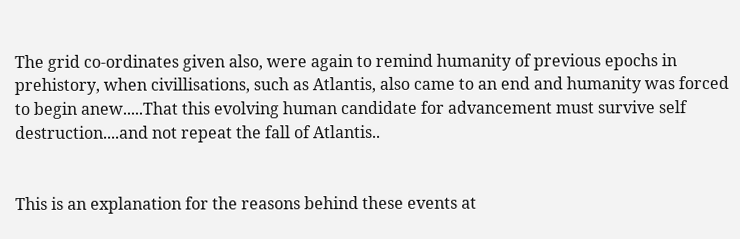The grid co-ordinates given also, were again to remind humanity of previous epochs in prehistory, when civillisations, such as Atlantis, also came to an end and humanity was forced to begin anew.....That this evolving human candidate for advancement must survive self destruction....and not repeat the fall of Atlantis..


This is an explanation for the reasons behind these events at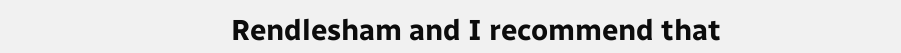Rendlesham and I recommend that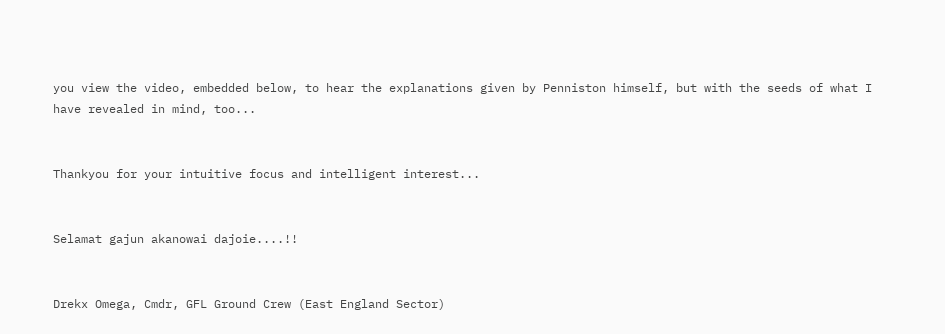you view the video, embedded below, to hear the explanations given by Penniston himself, but with the seeds of what I have revealed in mind, too...


Thankyou for your intuitive focus and intelligent interest...


Selamat gajun akanowai dajoie....!!


Drekx Omega, Cmdr, GFL Ground Crew (East England Sector)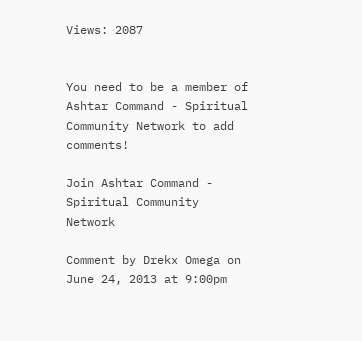Views: 2087


You need to be a member of Ashtar Command - Spiritual Community Network to add comments!

Join Ashtar Command - Spiritual Community Network

Comment by Drekx Omega on June 24, 2013 at 9:00pm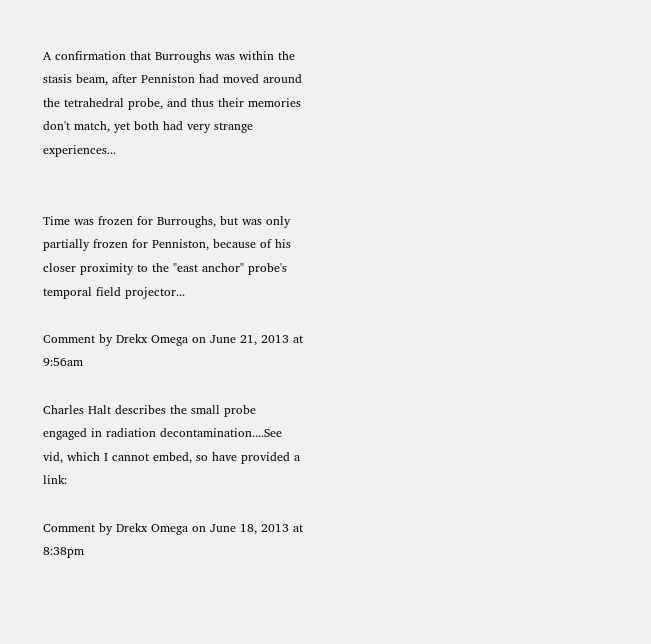A confirmation that Burroughs was within the stasis beam, after Penniston had moved around the tetrahedral probe, and thus their memories don't match, yet both had very strange experiences...


Time was frozen for Burroughs, but was only partially frozen for Penniston, because of his closer proximity to the "east anchor" probe's temporal field projector...

Comment by Drekx Omega on June 21, 2013 at 9:56am

Charles Halt describes the small probe engaged in radiation decontamination....See vid, which I cannot embed, so have provided a link:

Comment by Drekx Omega on June 18, 2013 at 8:38pm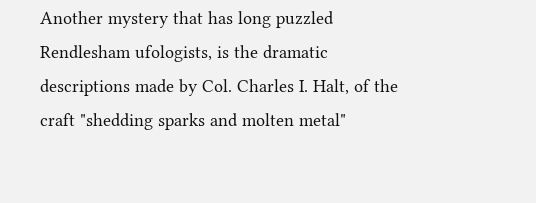Another mystery that has long puzzled Rendlesham ufologists, is the dramatic descriptions made by Col. Charles I. Halt, of the craft "shedding sparks and molten metal"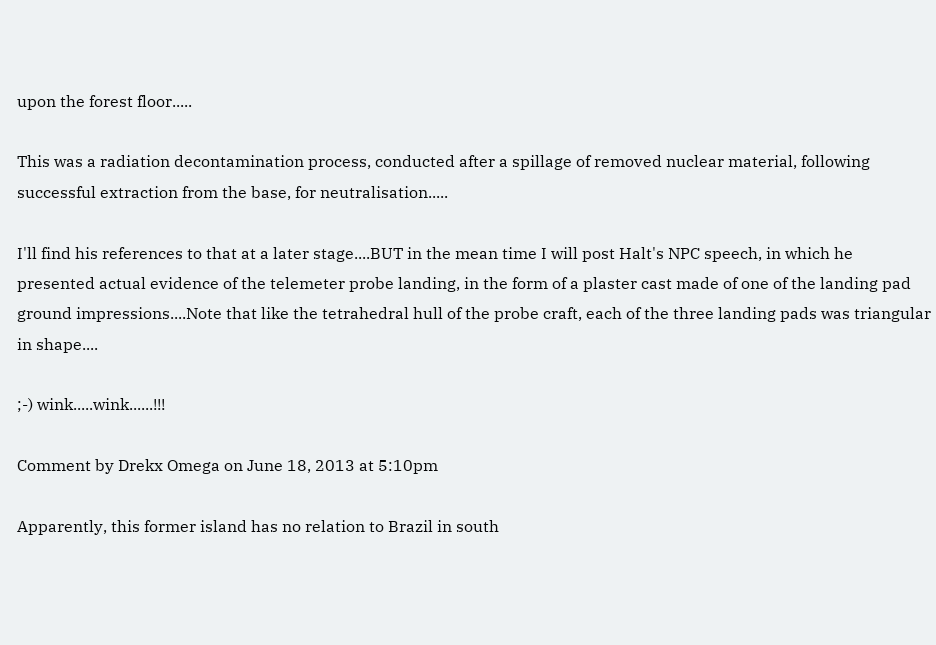upon the forest floor.....

This was a radiation decontamination process, conducted after a spillage of removed nuclear material, following successful extraction from the base, for neutralisation.....

I'll find his references to that at a later stage....BUT in the mean time I will post Halt's NPC speech, in which he presented actual evidence of the telemeter probe landing, in the form of a plaster cast made of one of the landing pad ground impressions....Note that like the tetrahedral hull of the probe craft, each of the three landing pads was triangular in shape....

;-) wink.....wink......!!!

Comment by Drekx Omega on June 18, 2013 at 5:10pm

Apparently, this former island has no relation to Brazil in south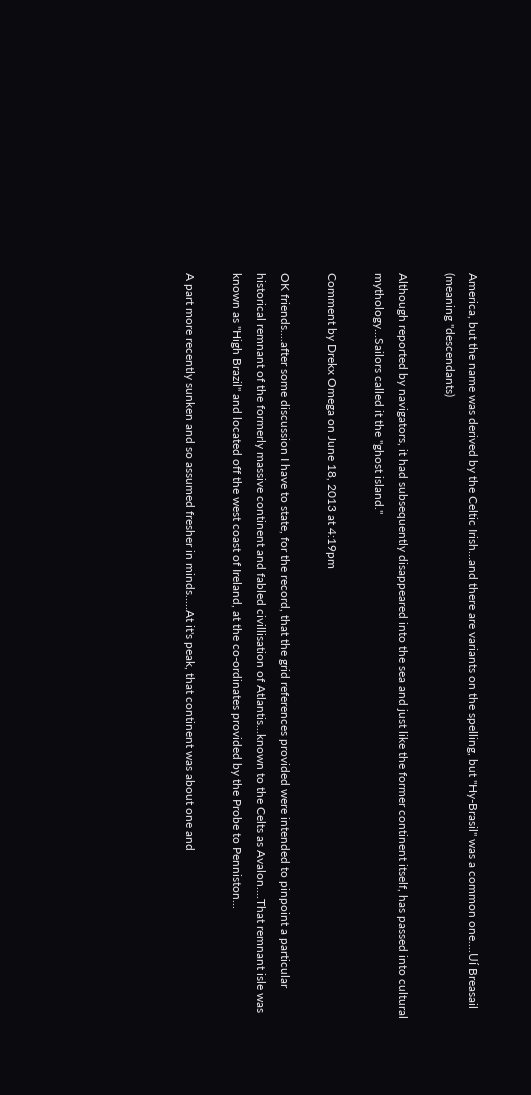America, but the name was derived by the Celtic Irish...and there are variants on the spelling, but "Hy-Brasil" was a common one....Uí Breasail (meaning "descendants)

Although reported by navigators, it had subsequently disappeared into the sea and just like the former continent itself, has passed into cultural mythology...Sailors called it the "ghost island."

Comment by Drekx Omega on June 18, 2013 at 4:19pm

OK friends....after some discussion I have to state, for the record, that the grid references provided were intended to pinpoint a particular historical remnant of the formerly massive continent and fabled civillisation of Atlantis...known to the Celts as Avalon....That remnant isle was known as "High Brazil" and located off the west coast of Ireland, at the co-ordinates provided by the Probe to Penniston...

A part more recently sunken and so assumed fresher in minds.....At it's peak, that continent was about one and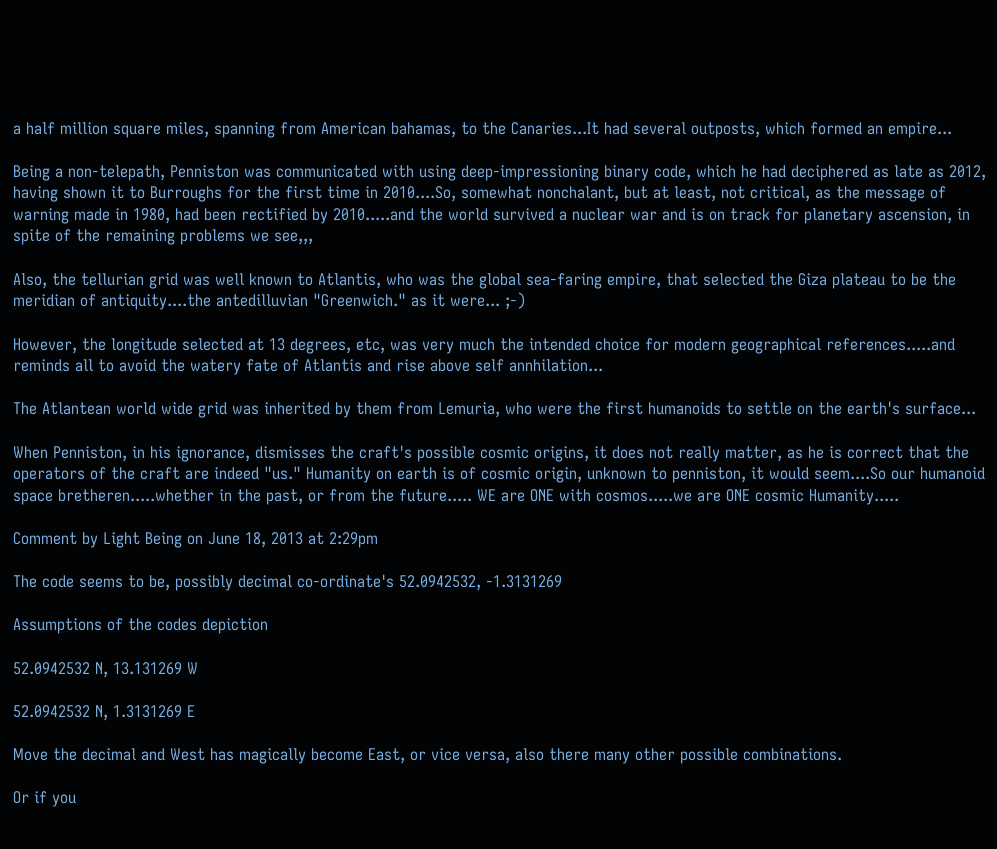a half million square miles, spanning from American bahamas, to the Canaries...It had several outposts, which formed an empire...

Being a non-telepath, Penniston was communicated with using deep-impressioning binary code, which he had deciphered as late as 2012, having shown it to Burroughs for the first time in 2010....So, somewhat nonchalant, but at least, not critical, as the message of warning made in 1980, had been rectified by 2010.....and the world survived a nuclear war and is on track for planetary ascension, in spite of the remaining problems we see,,,

Also, the tellurian grid was well known to Atlantis, who was the global sea-faring empire, that selected the Giza plateau to be the meridian of antiquity....the antedilluvian "Greenwich." as it were... ;-)

However, the longitude selected at 13 degrees, etc, was very much the intended choice for modern geographical references.....and reminds all to avoid the watery fate of Atlantis and rise above self annhilation...

The Atlantean world wide grid was inherited by them from Lemuria, who were the first humanoids to settle on the earth's surface...

When Penniston, in his ignorance, dismisses the craft's possible cosmic origins, it does not really matter, as he is correct that the operators of the craft are indeed "us." Humanity on earth is of cosmic origin, unknown to penniston, it would seem....So our humanoid space bretheren.....whether in the past, or from the future..... WE are ONE with cosmos.....we are ONE cosmic Humanity.....

Comment by Light Being on June 18, 2013 at 2:29pm

The code seems to be, possibly decimal co-ordinate's 52.0942532, -1.3131269

Assumptions of the codes depiction

52.0942532 N, 13.131269 W

52.0942532 N, 1.3131269 E

Move the decimal and West has magically become East, or vice versa, also there many other possible combinations.

Or if you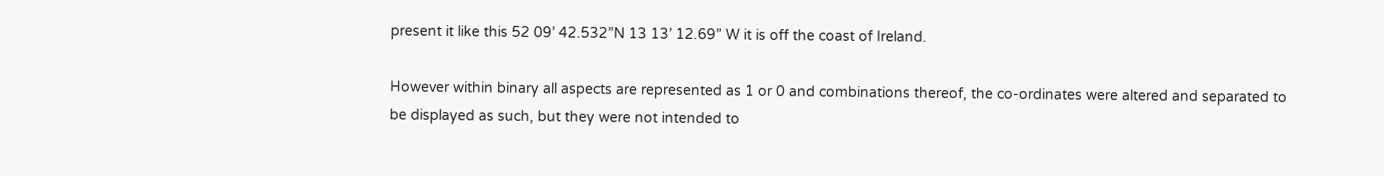present it like this 52 09’ 42.532”N 13 13’ 12.69” W it is off the coast of Ireland.

However within binary all aspects are represented as 1 or 0 and combinations thereof, the co-ordinates were altered and separated to be displayed as such, but they were not intended to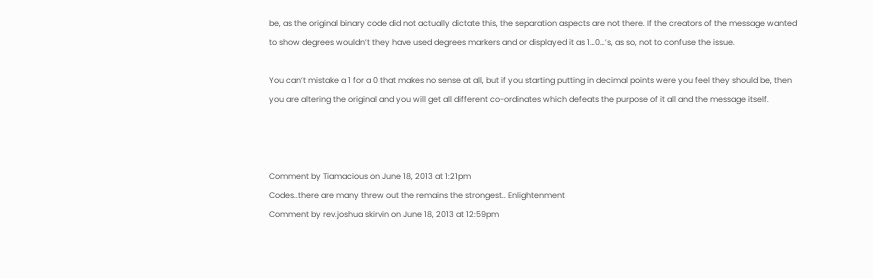be, as the original binary code did not actually dictate this, the separation aspects are not there. If the creators of the message wanted to show degrees wouldn’t they have used degrees markers and or displayed it as 1…0…’s, as so, not to confuse the issue.

You can’t mistake a 1 for a 0 that makes no sense at all, but if you starting putting in decimal points were you feel they should be, then you are altering the original and you will get all different co-ordinates which defeats the purpose of it all and the message itself.



Comment by Tiamacious on June 18, 2013 at 1:21pm
Codes..there are many threw out the remains the strongest.. Enlightenment
Comment by rev.joshua skirvin on June 18, 2013 at 12:59pm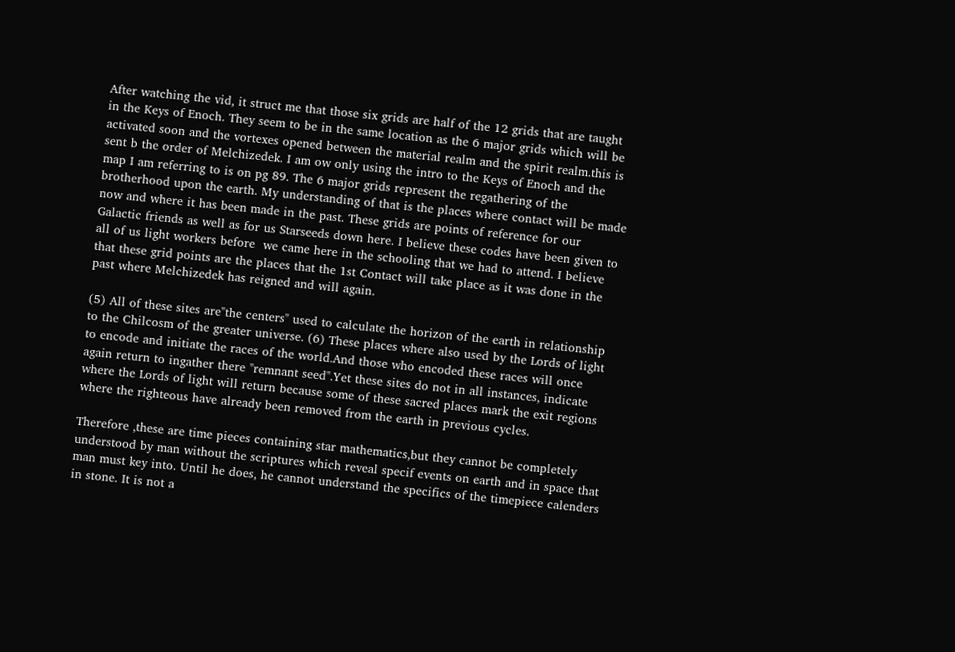After watching the vid, it struct me that those six grids are half of the 12 grids that are taught in the Keys of Enoch. They seem to be in the same location as the 6 major grids which will be activated soon and the vortexes opened between the material realm and the spirit realm.this is sent b the order of Melchizedek. I am ow only using the intro to the Keys of Enoch and the map I am referring to is on pg 89. The 6 major grids represent the regathering of the brotherhood upon the earth. My understanding of that is the places where contact will be made now and where it has been made in the past. These grids are points of reference for our Galactic friends as well as for us Starseeds down here. I believe these codes have been given to all of us light workers before  we came here in the schooling that we had to attend. I believe that these grid points are the places that the 1st Contact will take place as it was done in the past where Melchizedek has reigned and will again.

(5) All of these sites are"the centers" used to calculate the horizon of the earth in relationship to the Chilcosm of the greater universe. (6) These places where also used by the Lords of light to encode and initiate the races of the world.And those who encoded these races will once again return to ingather there "remnant seed".Yet these sites do not in all instances, indicate where the Lords of light will return because some of these sacred places mark the exit regions where the righteous have already been removed from the earth in previous cycles.

Therefore ,these are time pieces containing star mathematics,but they cannot be completely understood by man without the scriptures which reveal specif events on earth and in space that man must key into. Until he does, he cannot understand the specifics of the timepiece calenders in stone. It is not a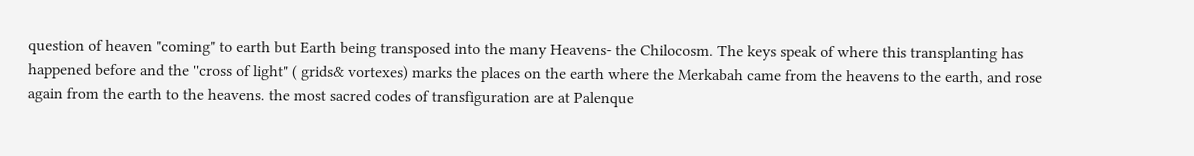question of heaven "coming" to earth but Earth being transposed into the many Heavens- the Chilocosm. The keys speak of where this transplanting has happened before and the ''cross of light" ( grids& vortexes) marks the places on the earth where the Merkabah came from the heavens to the earth, and rose again from the earth to the heavens. the most sacred codes of transfiguration are at Palenque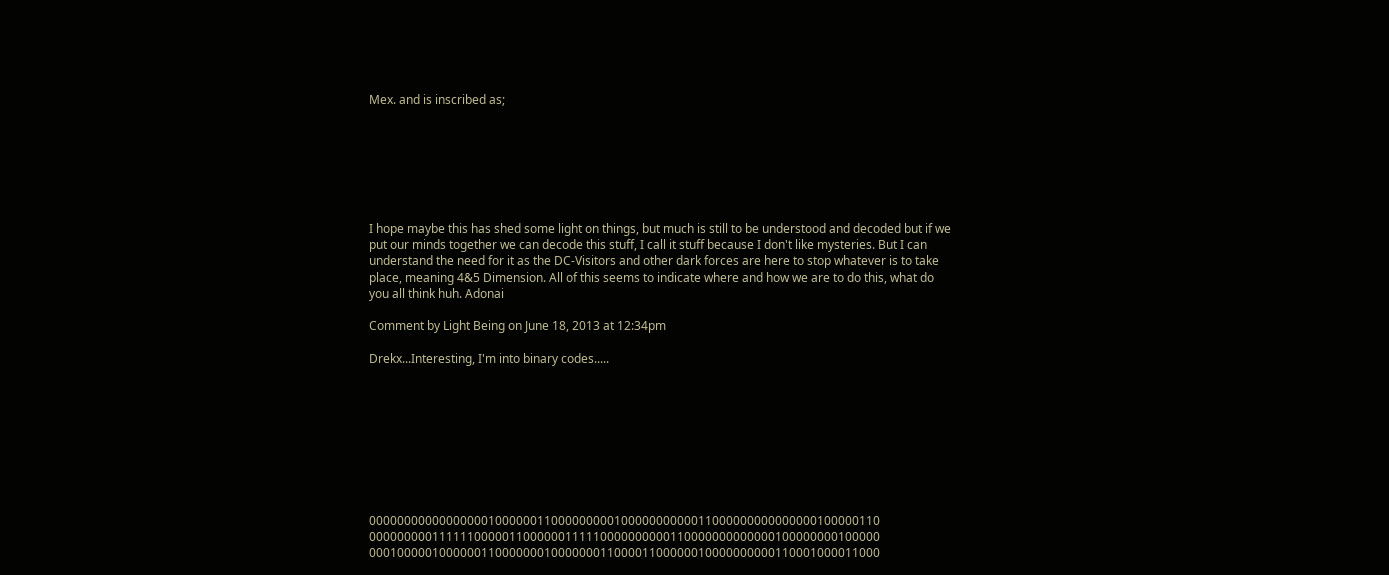Mex. and is inscribed as;







I hope maybe this has shed some light on things, but much is still to be understood and decoded but if we put our minds together we can decode this stuff, I call it stuff because I don't like mysteries. But I can understand the need for it as the DC-Visitors and other dark forces are here to stop whatever is to take place, meaning 4&5 Dimension. All of this seems to indicate where and how we are to do this, what do you all think huh. Adonai

Comment by Light Being on June 18, 2013 at 12:34pm

Drekx...Interesting, I'm into binary codes.....









0000000000000000010000001100000000010000000000011000000000000000100000110 0000000001111110000011000000111110000000000110000000000000100000000100000 0001000001000000110000000100000001100001100000010000000000110001000011000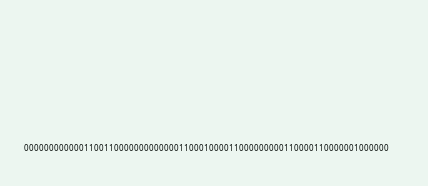0000000000001100110000000000000110001000011000000000110000110000001000000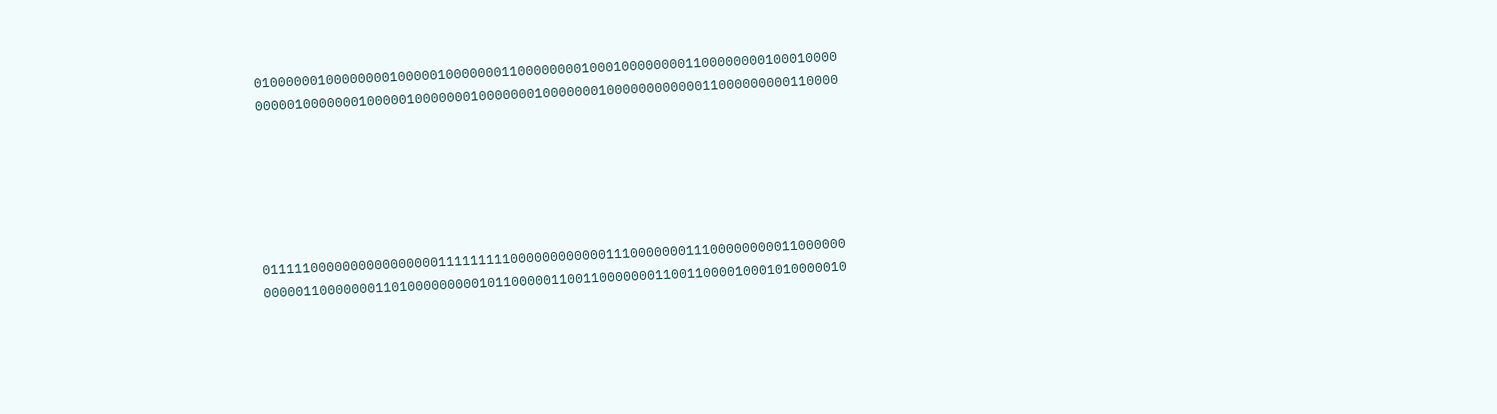0100000010000000010000010000000110000000010001000000001100000000100010000 0000010000000100000100000001000000010000000100000000000011000000000110000






0111110000000000000000111111111000000000000111000000011100000000011000000 0000011000000011010000000001011000001100110000000110011000010001010000010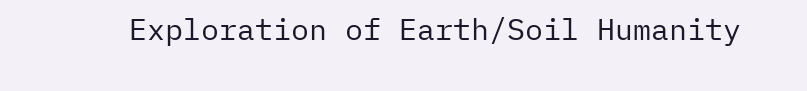Exploration of Earth/Soil Humanity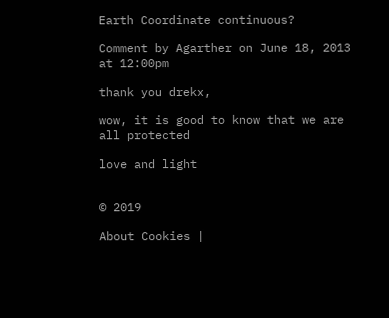Earth Coordinate continuous?

Comment by Agarther on June 18, 2013 at 12:00pm

thank you drekx,

wow, it is good to know that we are all protected

love and light


© 2019

About Cookies |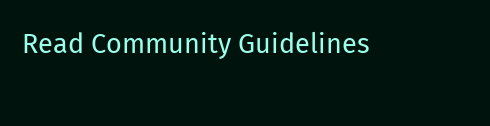Read Community Guidelines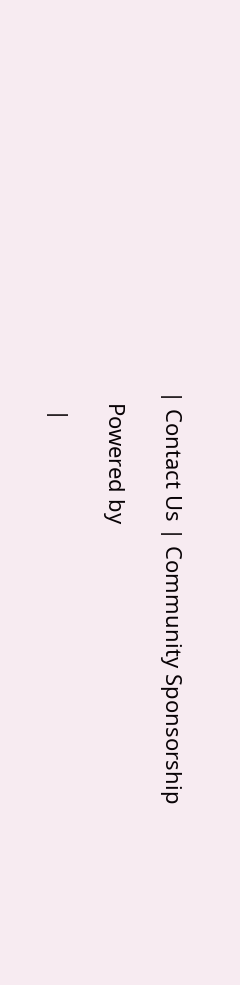| Contact Us | Community Sponsorship

  Powered by

   |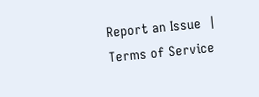Report an Issue  |  Terms of Service